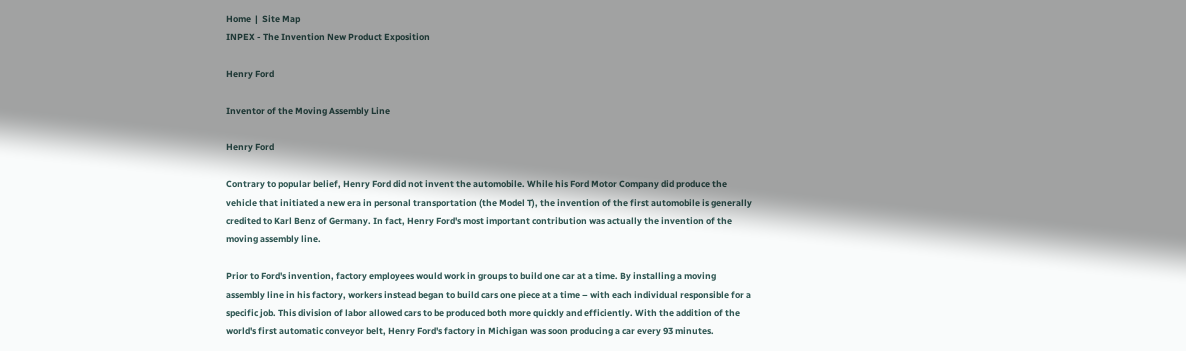Home  |  Site Map
INPEX - The Invention New Product Exposition

Henry Ford

Inventor of the Moving Assembly Line

Henry Ford

Contrary to popular belief, Henry Ford did not invent the automobile. While his Ford Motor Company did produce the vehicle that initiated a new era in personal transportation (the Model T), the invention of the first automobile is generally credited to Karl Benz of Germany. In fact, Henry Ford's most important contribution was actually the invention of the moving assembly line.

Prior to Ford's invention, factory employees would work in groups to build one car at a time. By installing a moving assembly line in his factory, workers instead began to build cars one piece at a time – with each individual responsible for a specific job. This division of labor allowed cars to be produced both more quickly and efficiently. With the addition of the world's first automatic conveyor belt, Henry Ford's factory in Michigan was soon producing a car every 93 minutes.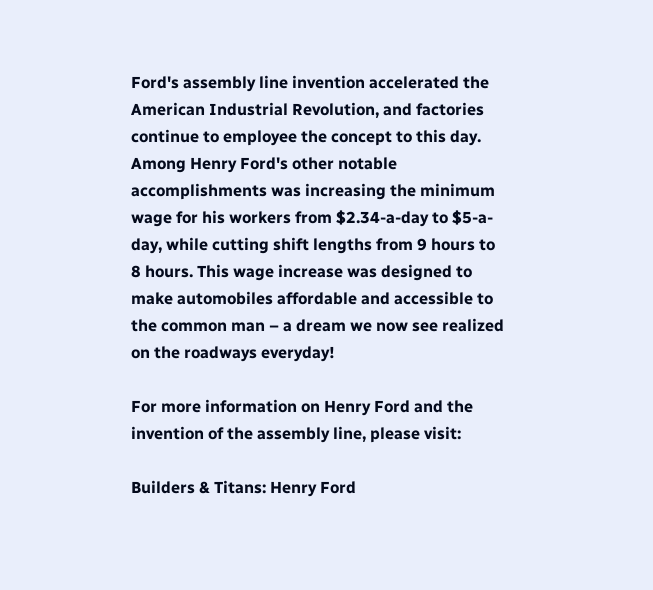Ford's assembly line invention accelerated the American Industrial Revolution, and factories continue to employee the concept to this day. Among Henry Ford's other notable accomplishments was increasing the minimum wage for his workers from $2.34-a-day to $5-a-day, while cutting shift lengths from 9 hours to 8 hours. This wage increase was designed to make automobiles affordable and accessible to the common man – a dream we now see realized on the roadways everyday!

For more information on Henry Ford and the invention of the assembly line, please visit:

Builders & Titans: Henry Ford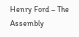Henry Ford – The Assembly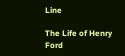Line

The Life of Henry Ford